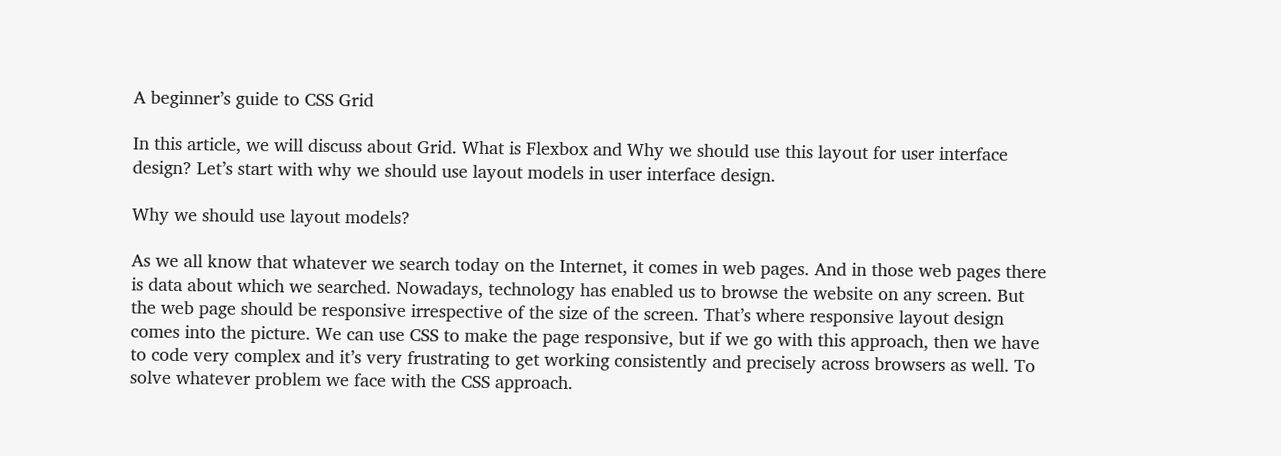A beginner’s guide to CSS Grid

In this article, we will discuss about Grid. What is Flexbox and Why we should use this layout for user interface design? Let’s start with why we should use layout models in user interface design.

Why we should use layout models?

As we all know that whatever we search today on the Internet, it comes in web pages. And in those web pages there is data about which we searched. Nowadays, technology has enabled us to browse the website on any screen. But the web page should be responsive irrespective of the size of the screen. That’s where responsive layout design comes into the picture. We can use CSS to make the page responsive, but if we go with this approach, then we have to code very complex and it’s very frustrating to get working consistently and precisely across browsers as well. To solve whatever problem we face with the CSS approach.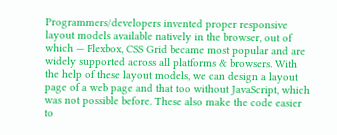Programmers/developers invented proper responsive layout models available natively in the browser, out of which — Flexbox, CSS Grid became most popular and are widely supported across all platforms & browsers. With the help of these layout models, we can design a layout page of a web page and that too without JavaScript, which was not possible before. These also make the code easier to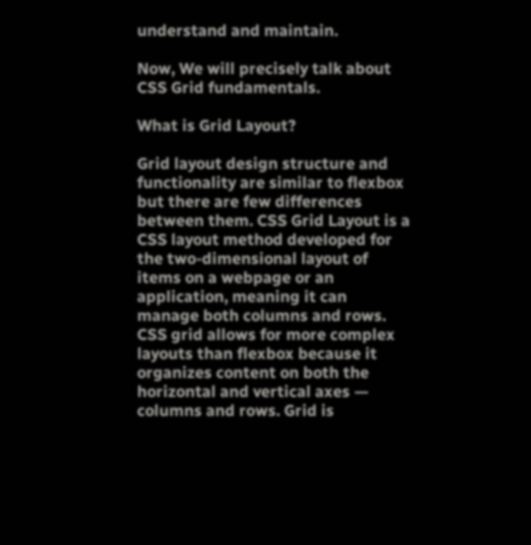understand and maintain.

Now, We will precisely talk about CSS Grid fundamentals.

What is Grid Layout?

Grid layout design structure and functionality are similar to flexbox but there are few differences between them. CSS Grid Layout is a CSS layout method developed for the two-dimensional layout of items on a webpage or an application, meaning it can manage both columns and rows. CSS grid allows for more complex layouts than flexbox because it organizes content on both the horizontal and vertical axes — columns and rows. Grid is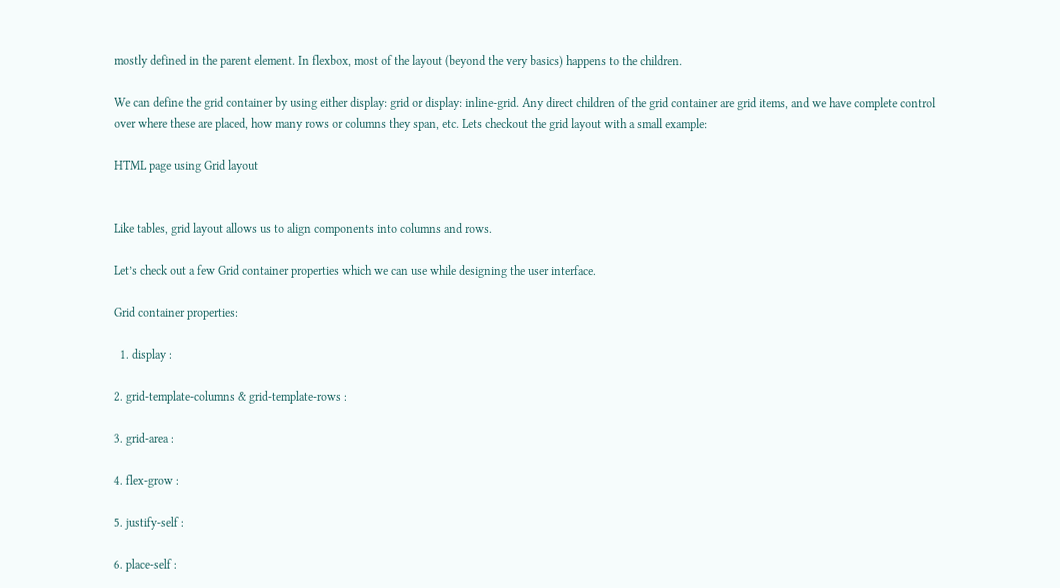mostly defined in the parent element. In flexbox, most of the layout (beyond the very basics) happens to the children.

We can define the grid container by using either display: grid or display: inline-grid. Any direct children of the grid container are grid items, and we have complete control over where these are placed, how many rows or columns they span, etc. Lets checkout the grid layout with a small example:

HTML page using Grid layout


Like tables, grid layout allows us to align components into columns and rows.

Let’s check out a few Grid container properties which we can use while designing the user interface.

Grid container properties:

  1. display :

2. grid-template-columns & grid-template-rows :

3. grid-area :

4. flex-grow :

5. justify-self :

6. place-self :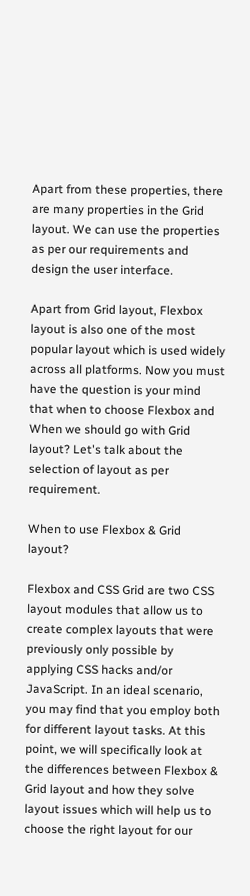Apart from these properties, there are many properties in the Grid layout. We can use the properties as per our requirements and design the user interface.

Apart from Grid layout, Flexbox layout is also one of the most popular layout which is used widely across all platforms. Now you must have the question is your mind that when to choose Flexbox and When we should go with Grid layout? Let's talk about the selection of layout as per requirement.

When to use Flexbox & Grid layout?

Flexbox and CSS Grid are two CSS layout modules that allow us to create complex layouts that were previously only possible by applying CSS hacks and/or JavaScript. In an ideal scenario, you may find that you employ both for different layout tasks. At this point, we will specifically look at the differences between Flexbox & Grid layout and how they solve layout issues which will help us to choose the right layout for our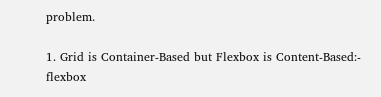problem.

1. Grid is Container-Based but Flexbox is Content-Based:- flexbox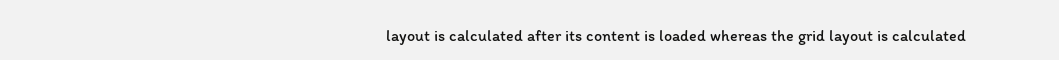layout is calculated after its content is loaded whereas the grid layout is calculated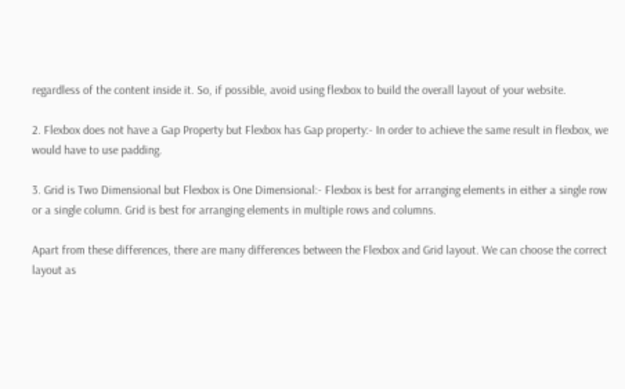regardless of the content inside it. So, if possible, avoid using flexbox to build the overall layout of your website.

2. Flexbox does not have a Gap Property but Flexbox has Gap property:- In order to achieve the same result in flexbox, we would have to use padding.

3. Grid is Two Dimensional but Flexbox is One Dimensional:- Flexbox is best for arranging elements in either a single row or a single column. Grid is best for arranging elements in multiple rows and columns.

Apart from these differences, there are many differences between the Flexbox and Grid layout. We can choose the correct layout as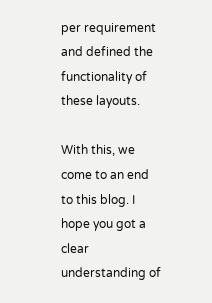per requirement and defined the functionality of these layouts.

With this, we come to an end to this blog. I hope you got a clear understanding of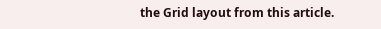the Grid layout from this article.